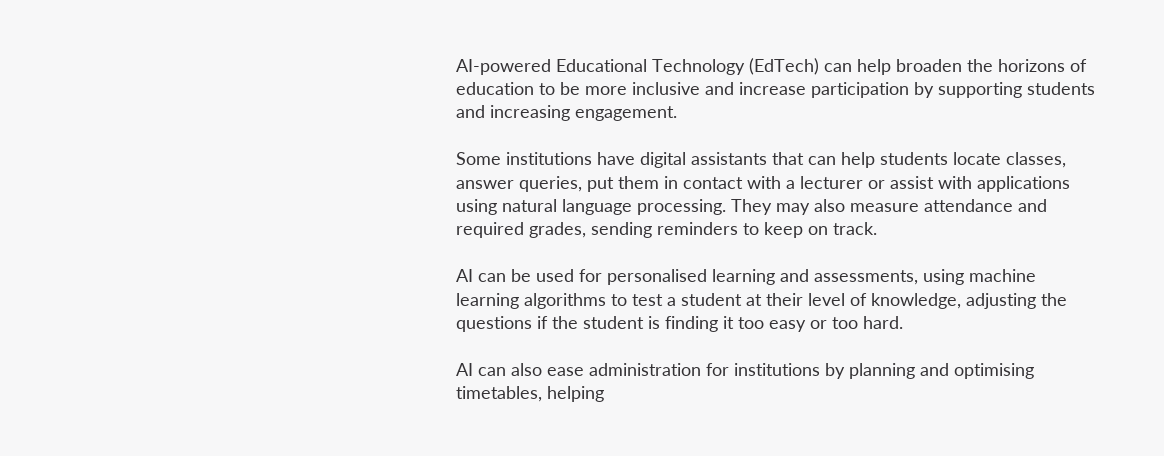AI-powered Educational Technology (EdTech) can help broaden the horizons of education to be more inclusive and increase participation by supporting students and increasing engagement.

Some institutions have digital assistants that can help students locate classes, answer queries, put them in contact with a lecturer or assist with applications using natural language processing. They may also measure attendance and required grades, sending reminders to keep on track.

AI can be used for personalised learning and assessments, using machine learning algorithms to test a student at their level of knowledge, adjusting the questions if the student is finding it too easy or too hard.

AI can also ease administration for institutions by planning and optimising timetables, helping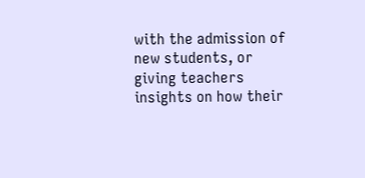with the admission of new students, or giving teachers insights on how their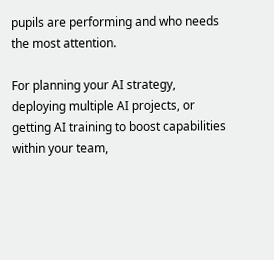pupils are performing and who needs the most attention.

For planning your AI strategy, deploying multiple AI projects, or getting AI training to boost capabilities within your team,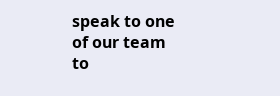speak to one of our team to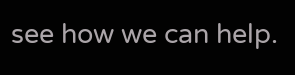see how we can help.